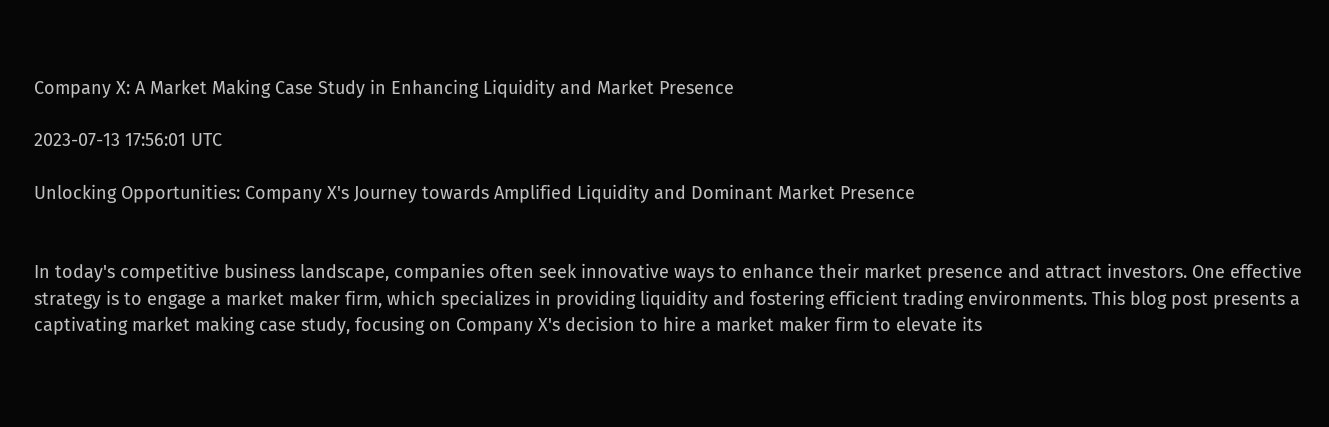Company X: A Market Making Case Study in Enhancing Liquidity and Market Presence

2023-07-13 17:56:01 UTC

Unlocking Opportunities: Company X's Journey towards Amplified Liquidity and Dominant Market Presence


In today's competitive business landscape, companies often seek innovative ways to enhance their market presence and attract investors. One effective strategy is to engage a market maker firm, which specializes in providing liquidity and fostering efficient trading environments. This blog post presents a captivating market making case study, focusing on Company X's decision to hire a market maker firm to elevate its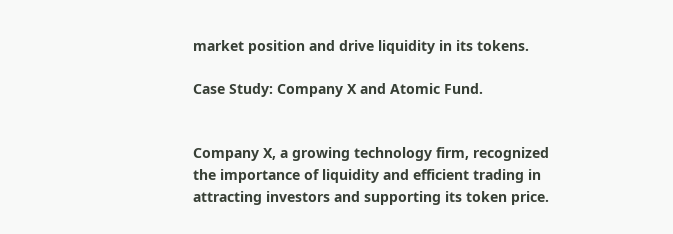market position and drive liquidity in its tokens.

Case Study: Company X and Atomic Fund.


Company X, a growing technology firm, recognized the importance of liquidity and efficient trading in attracting investors and supporting its token price.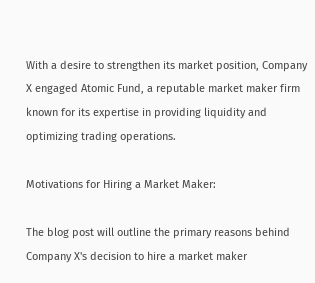With a desire to strengthen its market position, Company X engaged Atomic Fund, a reputable market maker firm known for its expertise in providing liquidity and optimizing trading operations.

Motivations for Hiring a Market Maker:

The blog post will outline the primary reasons behind Company X's decision to hire a market maker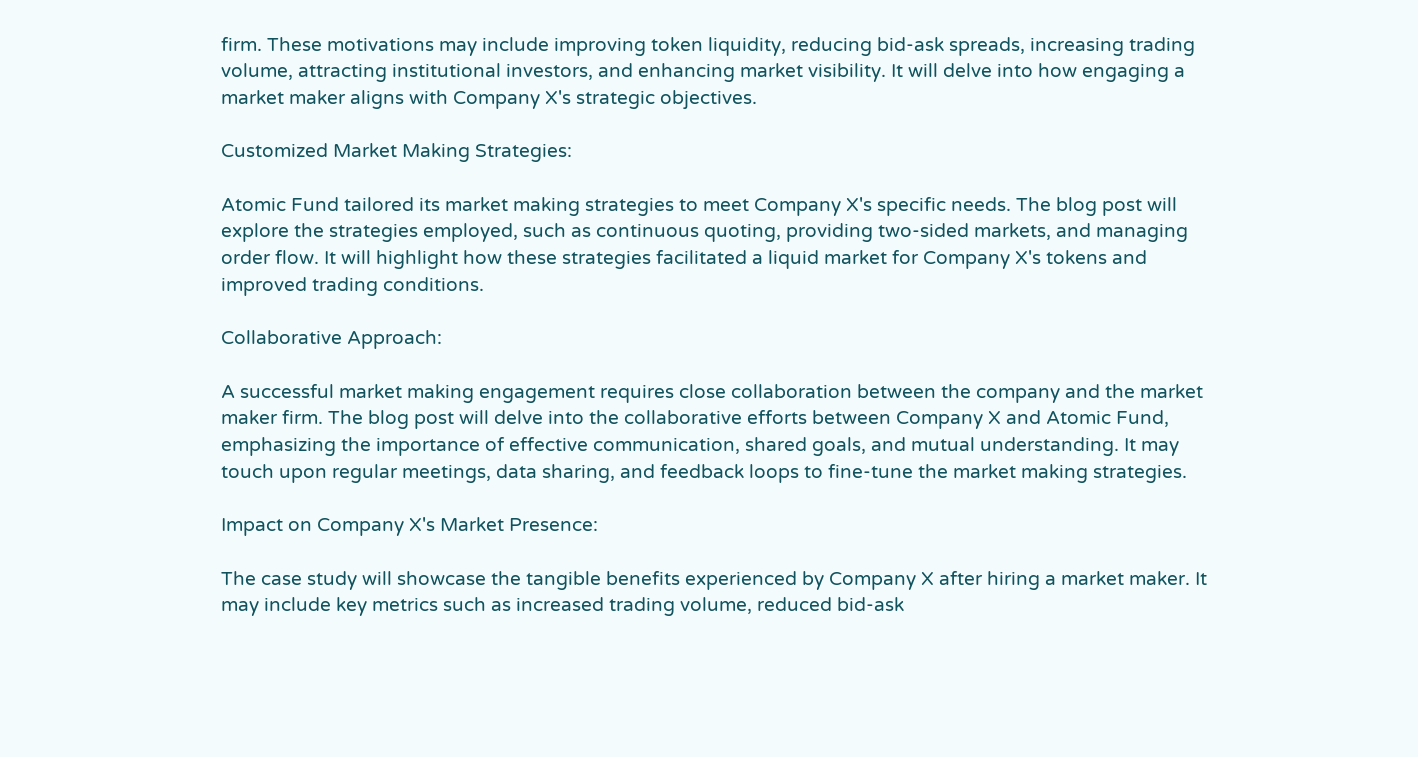firm. These motivations may include improving token liquidity, reducing bid-ask spreads, increasing trading volume, attracting institutional investors, and enhancing market visibility. It will delve into how engaging a market maker aligns with Company X's strategic objectives.

Customized Market Making Strategies:

Atomic Fund tailored its market making strategies to meet Company X's specific needs. The blog post will explore the strategies employed, such as continuous quoting, providing two-sided markets, and managing order flow. It will highlight how these strategies facilitated a liquid market for Company X's tokens and improved trading conditions.

Collaborative Approach:

A successful market making engagement requires close collaboration between the company and the market maker firm. The blog post will delve into the collaborative efforts between Company X and Atomic Fund, emphasizing the importance of effective communication, shared goals, and mutual understanding. It may touch upon regular meetings, data sharing, and feedback loops to fine-tune the market making strategies.

Impact on Company X's Market Presence:

The case study will showcase the tangible benefits experienced by Company X after hiring a market maker. It may include key metrics such as increased trading volume, reduced bid-ask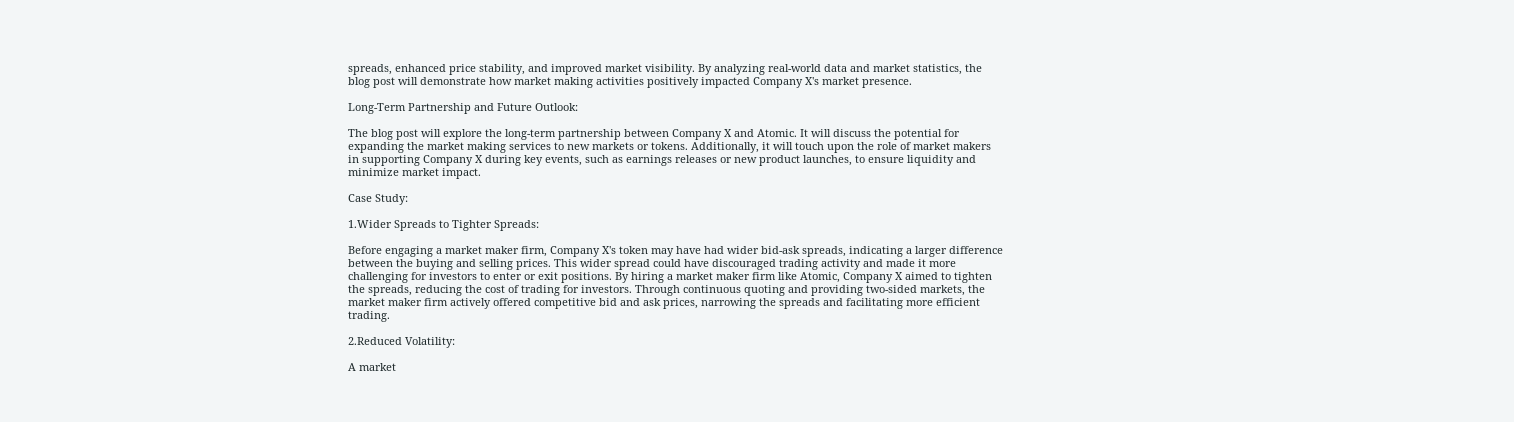spreads, enhanced price stability, and improved market visibility. By analyzing real-world data and market statistics, the blog post will demonstrate how market making activities positively impacted Company X's market presence.

Long-Term Partnership and Future Outlook:

The blog post will explore the long-term partnership between Company X and Atomic. It will discuss the potential for expanding the market making services to new markets or tokens. Additionally, it will touch upon the role of market makers in supporting Company X during key events, such as earnings releases or new product launches, to ensure liquidity and minimize market impact.

Case Study:

1.Wider Spreads to Tighter Spreads:

Before engaging a market maker firm, Company X's token may have had wider bid-ask spreads, indicating a larger difference between the buying and selling prices. This wider spread could have discouraged trading activity and made it more challenging for investors to enter or exit positions. By hiring a market maker firm like Atomic, Company X aimed to tighten the spreads, reducing the cost of trading for investors. Through continuous quoting and providing two-sided markets, the market maker firm actively offered competitive bid and ask prices, narrowing the spreads and facilitating more efficient trading.

2.Reduced Volatility:

A market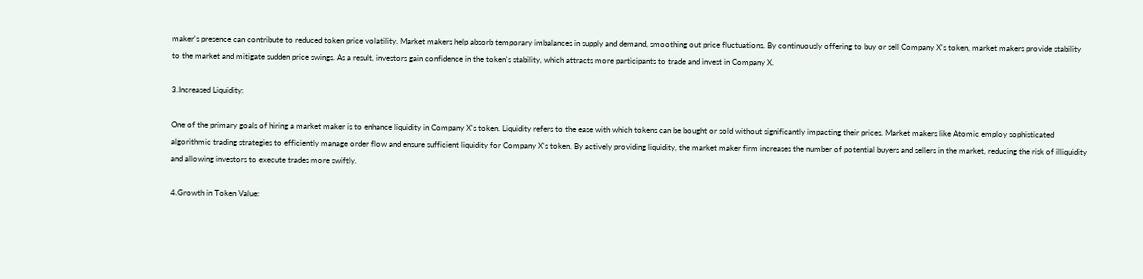maker's presence can contribute to reduced token price volatility. Market makers help absorb temporary imbalances in supply and demand, smoothing out price fluctuations. By continuously offering to buy or sell Company X's token, market makers provide stability to the market and mitigate sudden price swings. As a result, investors gain confidence in the token's stability, which attracts more participants to trade and invest in Company X.

3.Increased Liquidity:

One of the primary goals of hiring a market maker is to enhance liquidity in Company X's token. Liquidity refers to the ease with which tokens can be bought or sold without significantly impacting their prices. Market makers like Atomic employ sophisticated algorithmic trading strategies to efficiently manage order flow and ensure sufficient liquidity for Company X's token. By actively providing liquidity, the market maker firm increases the number of potential buyers and sellers in the market, reducing the risk of illiquidity and allowing investors to execute trades more swiftly.

4.Growth in Token Value: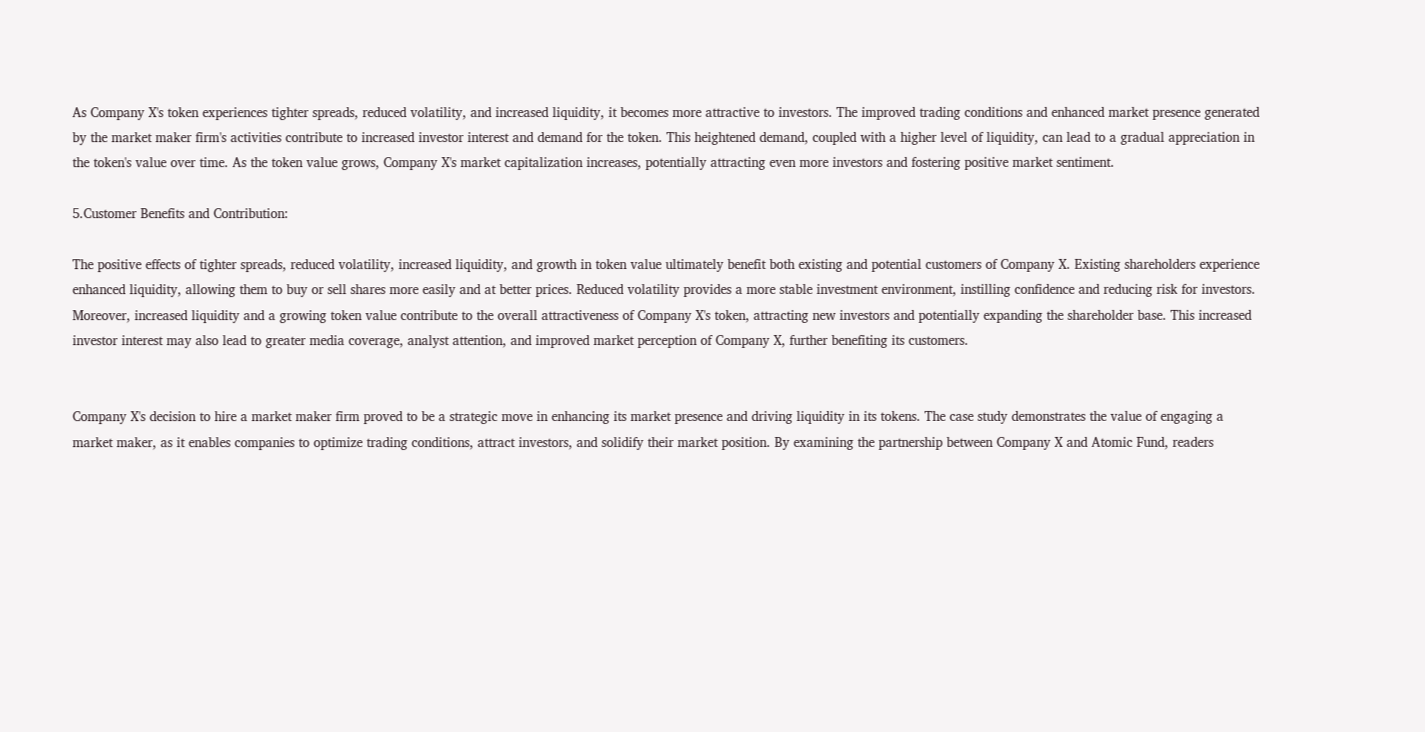As Company X's token experiences tighter spreads, reduced volatility, and increased liquidity, it becomes more attractive to investors. The improved trading conditions and enhanced market presence generated by the market maker firm's activities contribute to increased investor interest and demand for the token. This heightened demand, coupled with a higher level of liquidity, can lead to a gradual appreciation in the token's value over time. As the token value grows, Company X's market capitalization increases, potentially attracting even more investors and fostering positive market sentiment.

5.Customer Benefits and Contribution:

The positive effects of tighter spreads, reduced volatility, increased liquidity, and growth in token value ultimately benefit both existing and potential customers of Company X. Existing shareholders experience enhanced liquidity, allowing them to buy or sell shares more easily and at better prices. Reduced volatility provides a more stable investment environment, instilling confidence and reducing risk for investors. Moreover, increased liquidity and a growing token value contribute to the overall attractiveness of Company X's token, attracting new investors and potentially expanding the shareholder base. This increased investor interest may also lead to greater media coverage, analyst attention, and improved market perception of Company X, further benefiting its customers.


Company X's decision to hire a market maker firm proved to be a strategic move in enhancing its market presence and driving liquidity in its tokens. The case study demonstrates the value of engaging a market maker, as it enables companies to optimize trading conditions, attract investors, and solidify their market position. By examining the partnership between Company X and Atomic Fund, readers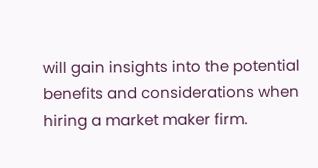will gain insights into the potential benefits and considerations when hiring a market maker firm.